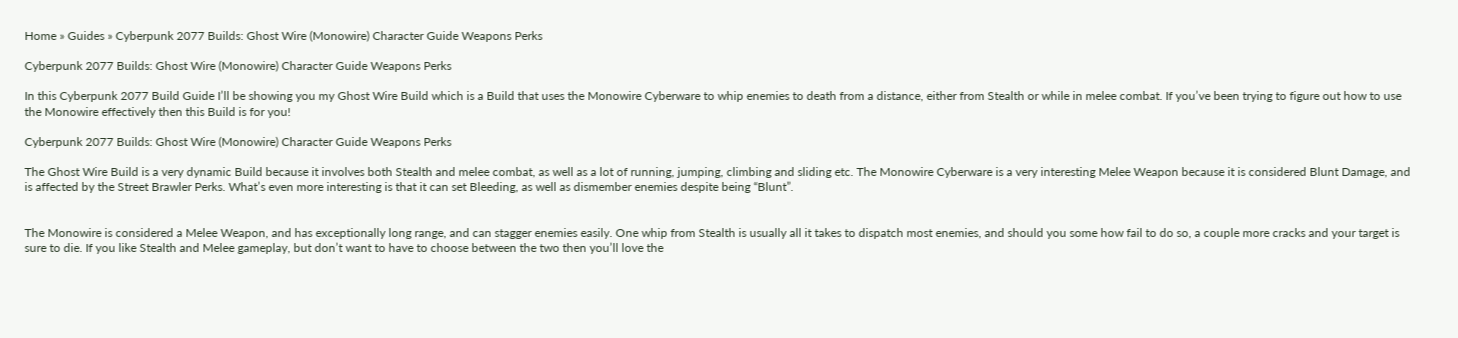Home » Guides » Cyberpunk 2077 Builds: Ghost Wire (Monowire) Character Guide Weapons Perks

Cyberpunk 2077 Builds: Ghost Wire (Monowire) Character Guide Weapons Perks

In this Cyberpunk 2077 Build Guide I’ll be showing you my Ghost Wire Build which is a Build that uses the Monowire Cyberware to whip enemies to death from a distance, either from Stealth or while in melee combat. If you’ve been trying to figure out how to use the Monowire effectively then this Build is for you!

Cyberpunk 2077 Builds: Ghost Wire (Monowire) Character Guide Weapons Perks

The Ghost Wire Build is a very dynamic Build because it involves both Stealth and melee combat, as well as a lot of running, jumping, climbing and sliding etc. The Monowire Cyberware is a very interesting Melee Weapon because it is considered Blunt Damage, and is affected by the Street Brawler Perks. What’s even more interesting is that it can set Bleeding, as well as dismember enemies despite being “Blunt”.


The Monowire is considered a Melee Weapon, and has exceptionally long range, and can stagger enemies easily. One whip from Stealth is usually all it takes to dispatch most enemies, and should you some how fail to do so, a couple more cracks and your target is sure to die. If you like Stealth and Melee gameplay, but don’t want to have to choose between the two then you’ll love the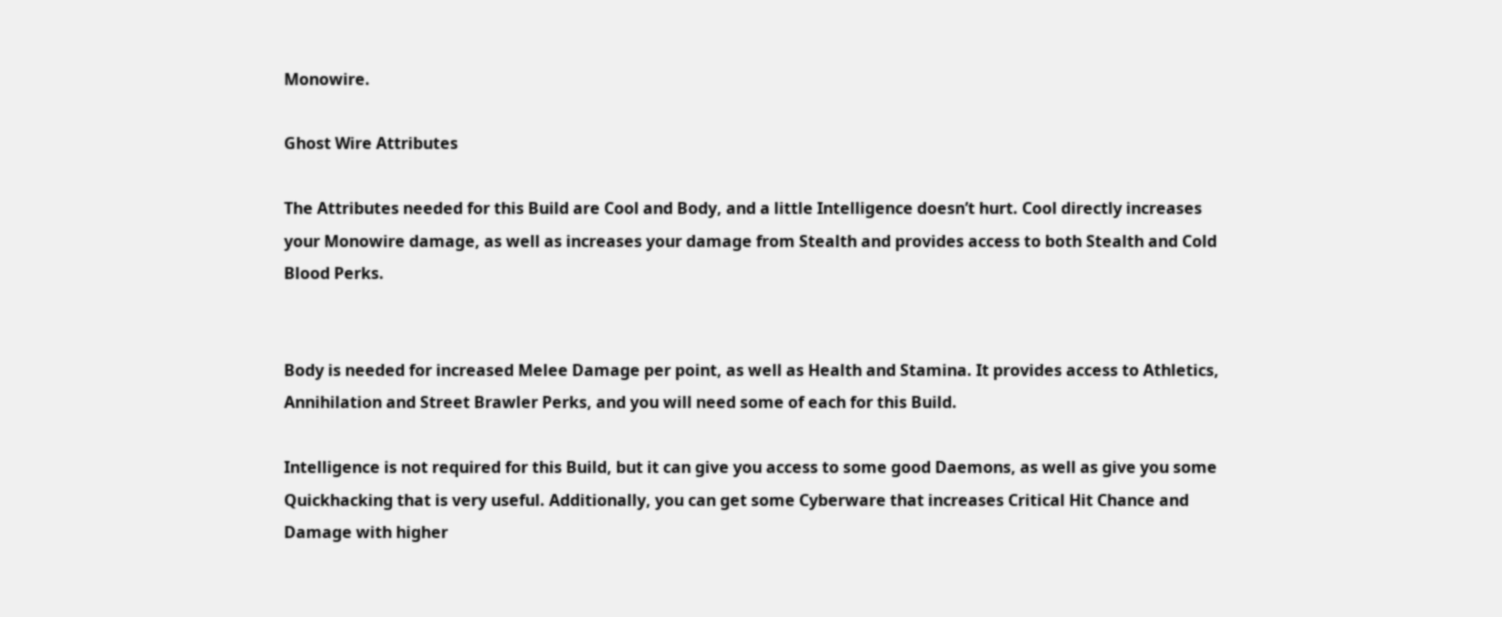Monowire.

Ghost Wire Attributes

The Attributes needed for this Build are Cool and Body, and a little Intelligence doesn’t hurt. Cool directly increases your Monowire damage, as well as increases your damage from Stealth and provides access to both Stealth and Cold Blood Perks.


Body is needed for increased Melee Damage per point, as well as Health and Stamina. It provides access to Athletics, Annihilation and Street Brawler Perks, and you will need some of each for this Build.

Intelligence is not required for this Build, but it can give you access to some good Daemons, as well as give you some Quickhacking that is very useful. Additionally, you can get some Cyberware that increases Critical Hit Chance and Damage with higher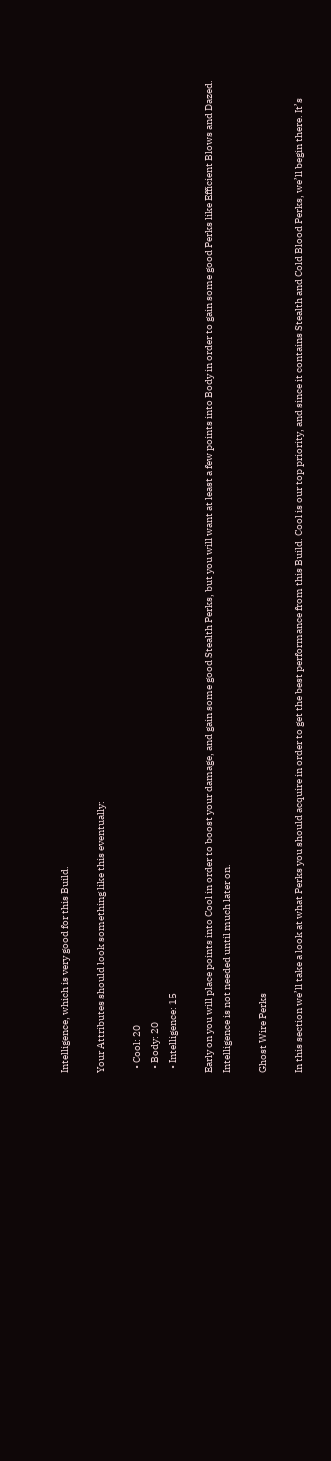Intelligence, which is very good for this Build.

Your Attributes should look something like this eventually:

  • Cool: 20
  • Body: 20
  • Intelligence: 15

Early on you will place points into Cool in order to boost your damage, and gain some good Stealth Perks, but you will want at least a few points into Body in order to gain some good Perks like Efficient Blows and Dazed. Intelligence is not needed until much later on.

Ghost Wire Perks

In this section we’ll take a look at what Perks you should acquire in order to get the best performance from this Build. Cool is our top priority, and since it contains Stealth and Cold Blood Perks, we’ll begin there. It’s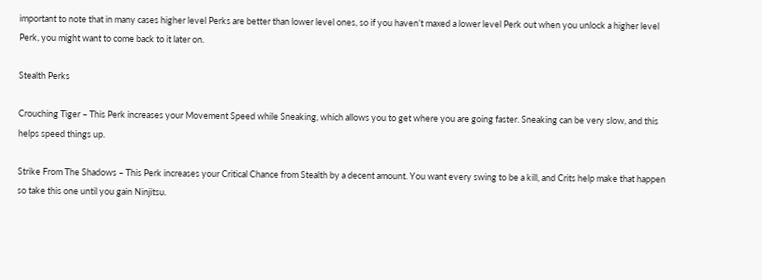important to note that in many cases higher level Perks are better than lower level ones, so if you haven’t maxed a lower level Perk out when you unlock a higher level Perk, you might want to come back to it later on.

Stealth Perks

Crouching Tiger – This Perk increases your Movement Speed while Sneaking, which allows you to get where you are going faster. Sneaking can be very slow, and this helps speed things up.

Strike From The Shadows – This Perk increases your Critical Chance from Stealth by a decent amount. You want every swing to be a kill, and Crits help make that happen so take this one until you gain Ninjitsu.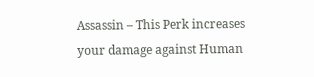Assassin – This Perk increases your damage against Human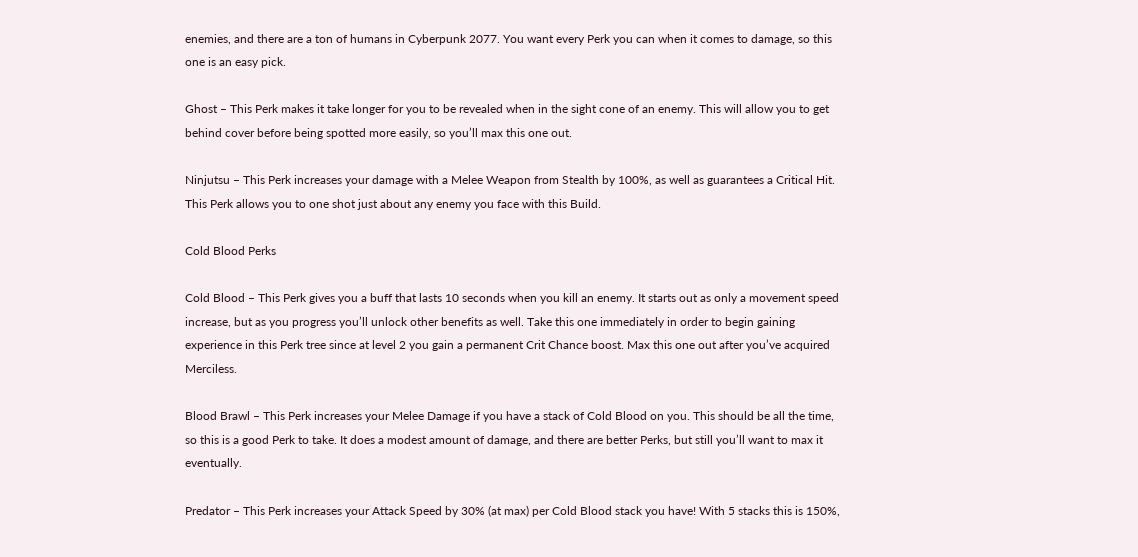enemies, and there are a ton of humans in Cyberpunk 2077. You want every Perk you can when it comes to damage, so this one is an easy pick.

Ghost – This Perk makes it take longer for you to be revealed when in the sight cone of an enemy. This will allow you to get behind cover before being spotted more easily, so you’ll max this one out.

Ninjutsu – This Perk increases your damage with a Melee Weapon from Stealth by 100%, as well as guarantees a Critical Hit. This Perk allows you to one shot just about any enemy you face with this Build.

Cold Blood Perks

Cold Blood – This Perk gives you a buff that lasts 10 seconds when you kill an enemy. It starts out as only a movement speed increase, but as you progress you’ll unlock other benefits as well. Take this one immediately in order to begin gaining experience in this Perk tree since at level 2 you gain a permanent Crit Chance boost. Max this one out after you’ve acquired Merciless.

Blood Brawl – This Perk increases your Melee Damage if you have a stack of Cold Blood on you. This should be all the time, so this is a good Perk to take. It does a modest amount of damage, and there are better Perks, but still you’ll want to max it eventually.

Predator – This Perk increases your Attack Speed by 30% (at max) per Cold Blood stack you have! With 5 stacks this is 150%,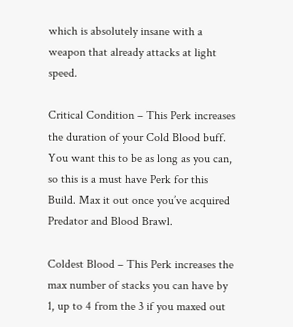which is absolutely insane with a weapon that already attacks at light speed.

Critical Condition – This Perk increases the duration of your Cold Blood buff. You want this to be as long as you can, so this is a must have Perk for this Build. Max it out once you’ve acquired Predator and Blood Brawl.

Coldest Blood – This Perk increases the max number of stacks you can have by 1, up to 4 from the 3 if you maxed out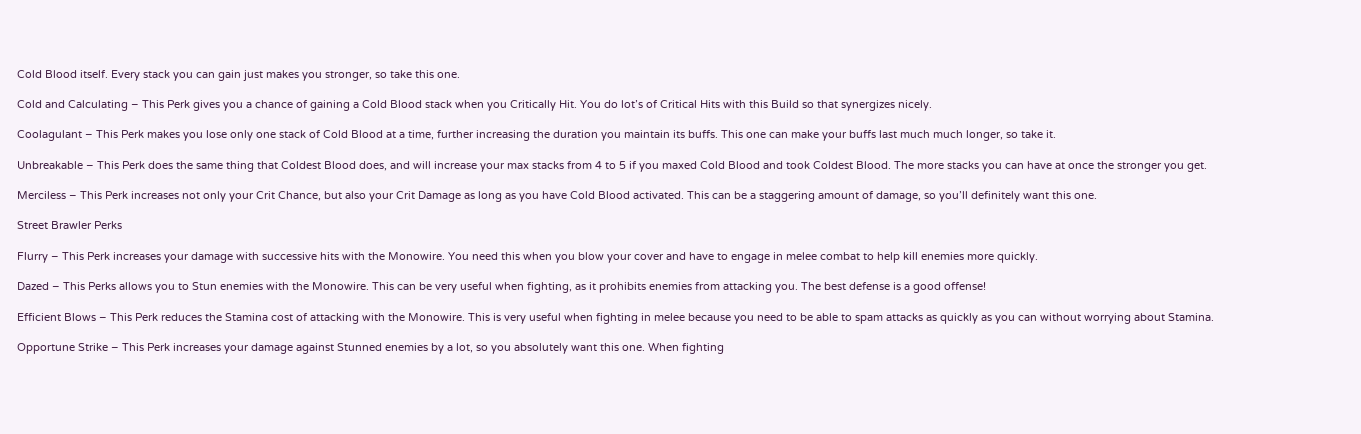Cold Blood itself. Every stack you can gain just makes you stronger, so take this one.

Cold and Calculating – This Perk gives you a chance of gaining a Cold Blood stack when you Critically Hit. You do lot’s of Critical Hits with this Build so that synergizes nicely.

Coolagulant – This Perk makes you lose only one stack of Cold Blood at a time, further increasing the duration you maintain its buffs. This one can make your buffs last much much longer, so take it.

Unbreakable – This Perk does the same thing that Coldest Blood does, and will increase your max stacks from 4 to 5 if you maxed Cold Blood and took Coldest Blood. The more stacks you can have at once the stronger you get.

Merciless – This Perk increases not only your Crit Chance, but also your Crit Damage as long as you have Cold Blood activated. This can be a staggering amount of damage, so you’ll definitely want this one.

Street Brawler Perks

Flurry – This Perk increases your damage with successive hits with the Monowire. You need this when you blow your cover and have to engage in melee combat to help kill enemies more quickly.

Dazed – This Perks allows you to Stun enemies with the Monowire. This can be very useful when fighting, as it prohibits enemies from attacking you. The best defense is a good offense!

Efficient Blows – This Perk reduces the Stamina cost of attacking with the Monowire. This is very useful when fighting in melee because you need to be able to spam attacks as quickly as you can without worrying about Stamina.

Opportune Strike – This Perk increases your damage against Stunned enemies by a lot, so you absolutely want this one. When fighting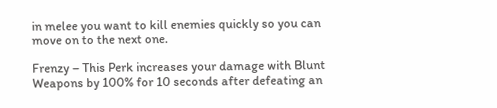in melee you want to kill enemies quickly so you can move on to the next one.

Frenzy – This Perk increases your damage with Blunt Weapons by 100% for 10 seconds after defeating an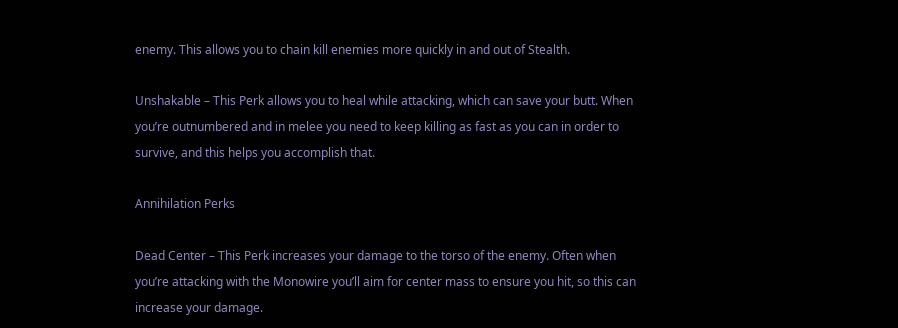enemy. This allows you to chain kill enemies more quickly in and out of Stealth.

Unshakable – This Perk allows you to heal while attacking, which can save your butt. When you’re outnumbered and in melee you need to keep killing as fast as you can in order to survive, and this helps you accomplish that.

Annihilation Perks

Dead Center – This Perk increases your damage to the torso of the enemy. Often when you’re attacking with the Monowire you’ll aim for center mass to ensure you hit, so this can increase your damage.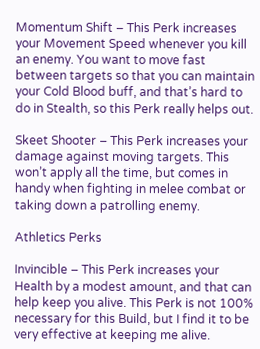Momentum Shift – This Perk increases your Movement Speed whenever you kill an enemy. You want to move fast between targets so that you can maintain your Cold Blood buff, and that’s hard to do in Stealth, so this Perk really helps out.

Skeet Shooter – This Perk increases your damage against moving targets. This won’t apply all the time, but comes in handy when fighting in melee combat or taking down a patrolling enemy.

Athletics Perks

Invincible – This Perk increases your Health by a modest amount, and that can help keep you alive. This Perk is not 100% necessary for this Build, but I find it to be very effective at keeping me alive.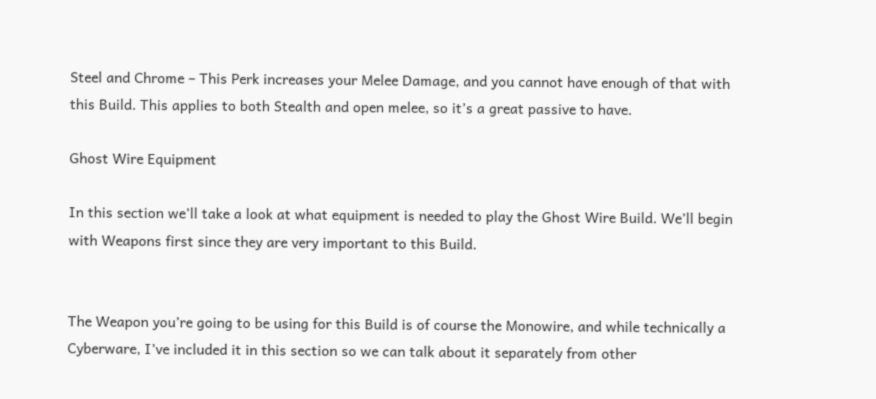Steel and Chrome – This Perk increases your Melee Damage, and you cannot have enough of that with this Build. This applies to both Stealth and open melee, so it’s a great passive to have.

Ghost Wire Equipment

In this section we’ll take a look at what equipment is needed to play the Ghost Wire Build. We’ll begin with Weapons first since they are very important to this Build.


The Weapon you’re going to be using for this Build is of course the Monowire, and while technically a Cyberware, I’ve included it in this section so we can talk about it separately from other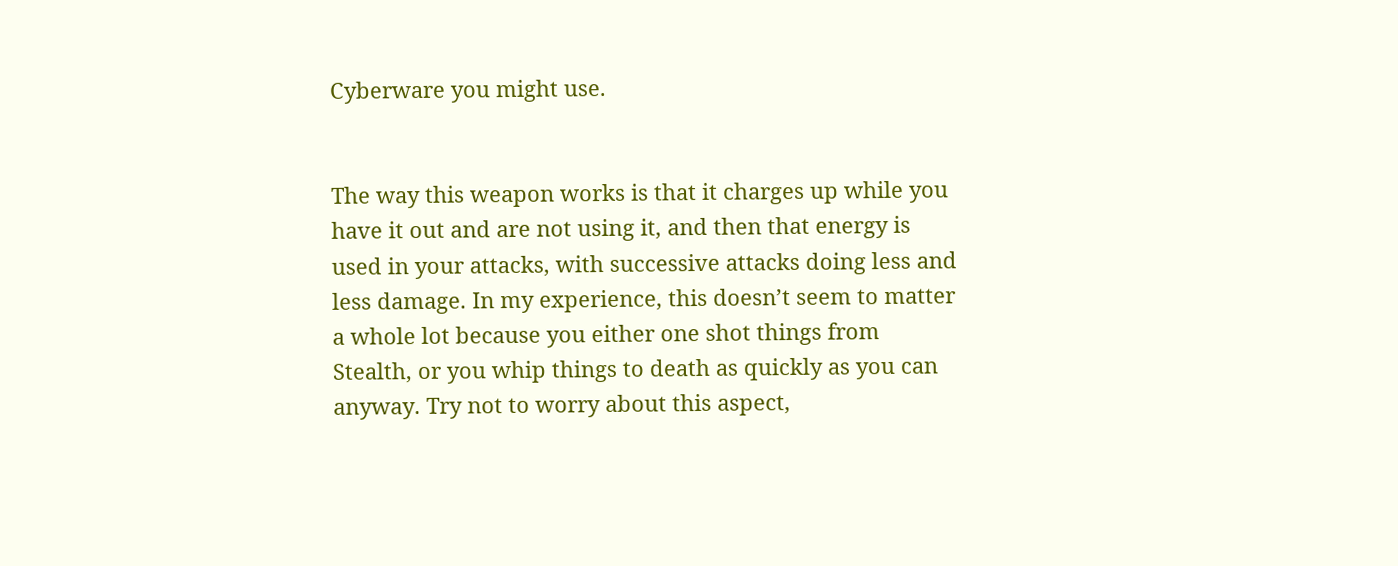Cyberware you might use.


The way this weapon works is that it charges up while you have it out and are not using it, and then that energy is used in your attacks, with successive attacks doing less and less damage. In my experience, this doesn’t seem to matter a whole lot because you either one shot things from Stealth, or you whip things to death as quickly as you can anyway. Try not to worry about this aspect,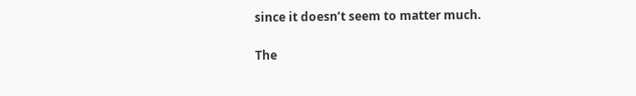since it doesn’t seem to matter much.

The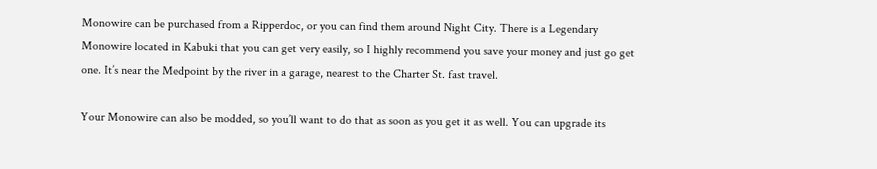Monowire can be purchased from a Ripperdoc, or you can find them around Night City. There is a Legendary Monowire located in Kabuki that you can get very easily, so I highly recommend you save your money and just go get one. It’s near the Medpoint by the river in a garage, nearest to the Charter St. fast travel.

Your Monowire can also be modded, so you’ll want to do that as soon as you get it as well. You can upgrade its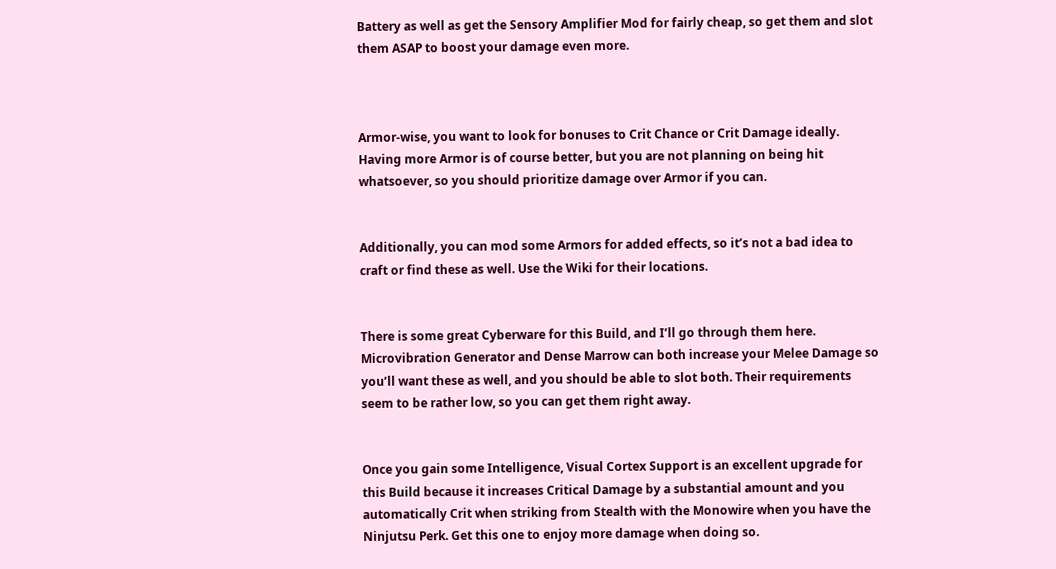Battery as well as get the Sensory Amplifier Mod for fairly cheap, so get them and slot them ASAP to boost your damage even more.



Armor-wise, you want to look for bonuses to Crit Chance or Crit Damage ideally. Having more Armor is of course better, but you are not planning on being hit whatsoever, so you should prioritize damage over Armor if you can.


Additionally, you can mod some Armors for added effects, so it’s not a bad idea to craft or find these as well. Use the Wiki for their locations.


There is some great Cyberware for this Build, and I’ll go through them here. Microvibration Generator and Dense Marrow can both increase your Melee Damage so you’ll want these as well, and you should be able to slot both. Their requirements seem to be rather low, so you can get them right away.


Once you gain some Intelligence, Visual Cortex Support is an excellent upgrade for this Build because it increases Critical Damage by a substantial amount and you automatically Crit when striking from Stealth with the Monowire when you have the Ninjutsu Perk. Get this one to enjoy more damage when doing so.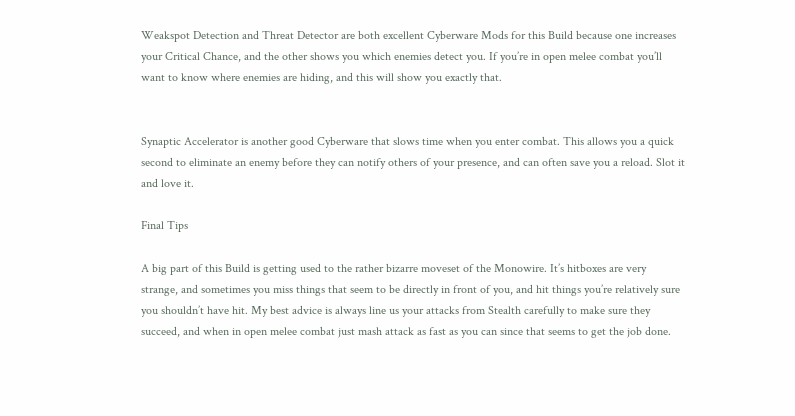Weakspot Detection and Threat Detector are both excellent Cyberware Mods for this Build because one increases your Critical Chance, and the other shows you which enemies detect you. If you’re in open melee combat you’ll want to know where enemies are hiding, and this will show you exactly that.


Synaptic Accelerator is another good Cyberware that slows time when you enter combat. This allows you a quick second to eliminate an enemy before they can notify others of your presence, and can often save you a reload. Slot it and love it.

Final Tips

A big part of this Build is getting used to the rather bizarre moveset of the Monowire. It’s hitboxes are very strange, and sometimes you miss things that seem to be directly in front of you, and hit things you’re relatively sure you shouldn’t have hit. My best advice is always line us your attacks from Stealth carefully to make sure they succeed, and when in open melee combat just mash attack as fast as you can since that seems to get the job done.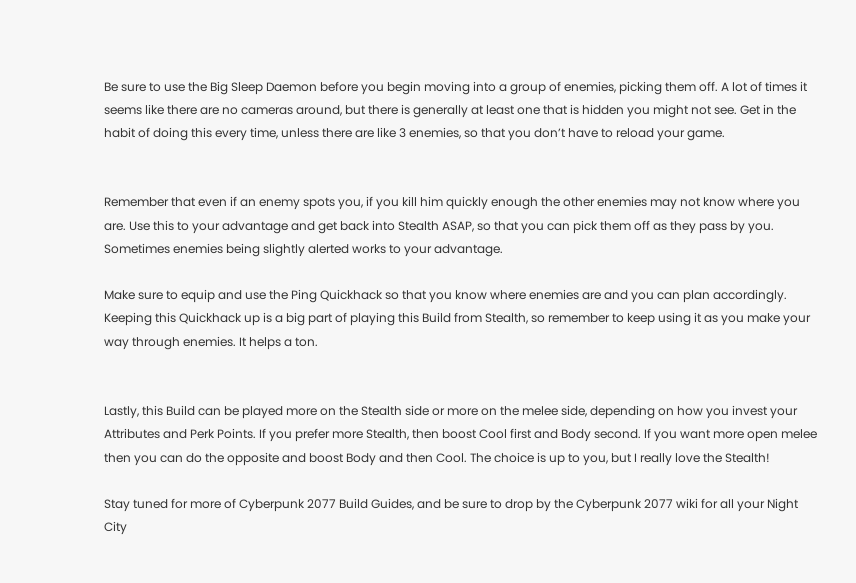Be sure to use the Big Sleep Daemon before you begin moving into a group of enemies, picking them off. A lot of times it seems like there are no cameras around, but there is generally at least one that is hidden you might not see. Get in the habit of doing this every time, unless there are like 3 enemies, so that you don’t have to reload your game.


Remember that even if an enemy spots you, if you kill him quickly enough the other enemies may not know where you are. Use this to your advantage and get back into Stealth ASAP, so that you can pick them off as they pass by you. Sometimes enemies being slightly alerted works to your advantage.

Make sure to equip and use the Ping Quickhack so that you know where enemies are and you can plan accordingly. Keeping this Quickhack up is a big part of playing this Build from Stealth, so remember to keep using it as you make your way through enemies. It helps a ton.


Lastly, this Build can be played more on the Stealth side or more on the melee side, depending on how you invest your Attributes and Perk Points. If you prefer more Stealth, then boost Cool first and Body second. If you want more open melee then you can do the opposite and boost Body and then Cool. The choice is up to you, but I really love the Stealth!

Stay tuned for more of Cyberpunk 2077 Build Guides, and be sure to drop by the Cyberpunk 2077 wiki for all your Night City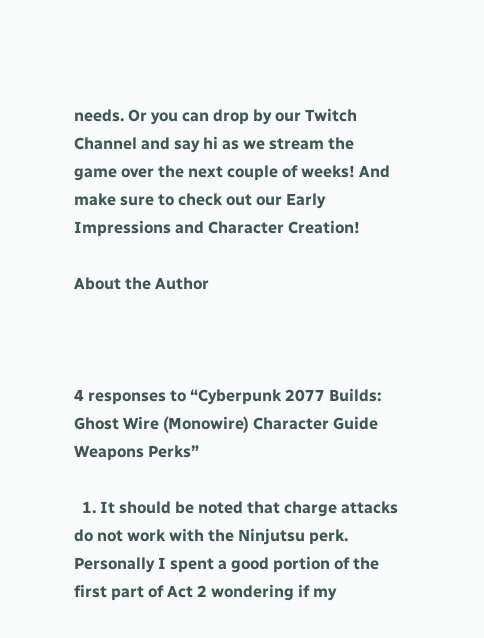needs. Or you can drop by our Twitch Channel and say hi as we stream the game over the next couple of weeks! And make sure to check out our Early Impressions and Character Creation!

About the Author



4 responses to “Cyberpunk 2077 Builds: Ghost Wire (Monowire) Character Guide Weapons Perks”

  1. It should be noted that charge attacks do not work with the Ninjutsu perk. Personally I spent a good portion of the first part of Act 2 wondering if my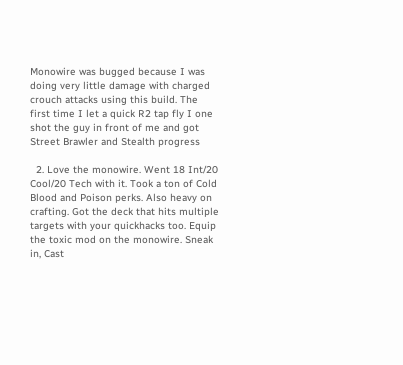Monowire was bugged because I was doing very little damage with charged crouch attacks using this build. The first time I let a quick R2 tap fly I one shot the guy in front of me and got Street Brawler and Stealth progress

  2. Love the monowire. Went 18 Int/20 Cool/20 Tech with it. Took a ton of Cold Blood and Poison perks. Also heavy on crafting. Got the deck that hits multiple targets with your quickhacks too. Equip the toxic mod on the monowire. Sneak in, Cast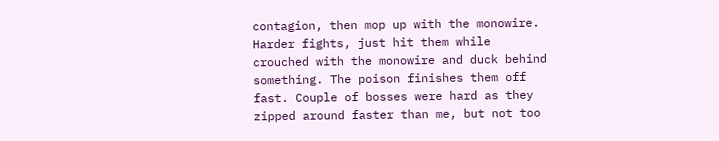contagion, then mop up with the monowire. Harder fights, just hit them while crouched with the monowire and duck behind something. The poison finishes them off fast. Couple of bosses were hard as they zipped around faster than me, but not too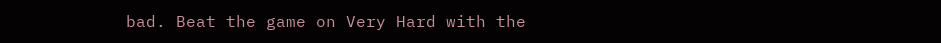bad. Beat the game on Very Hard with the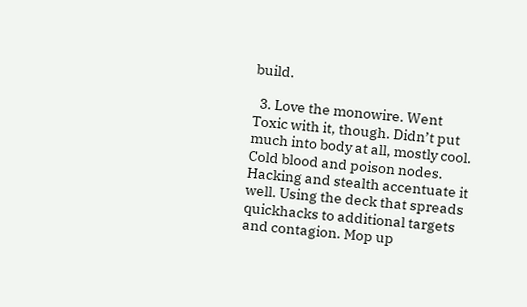build.

  3. Love the monowire. Went Toxic with it, though. Didn’t put much into body at all, mostly cool. Cold blood and poison nodes. Hacking and stealth accentuate it well. Using the deck that spreads quickhacks to additional targets and contagion. Mop up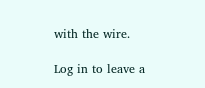with the wire.

Log in to leave a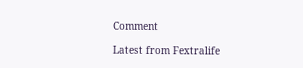Comment

Latest from Fextralife